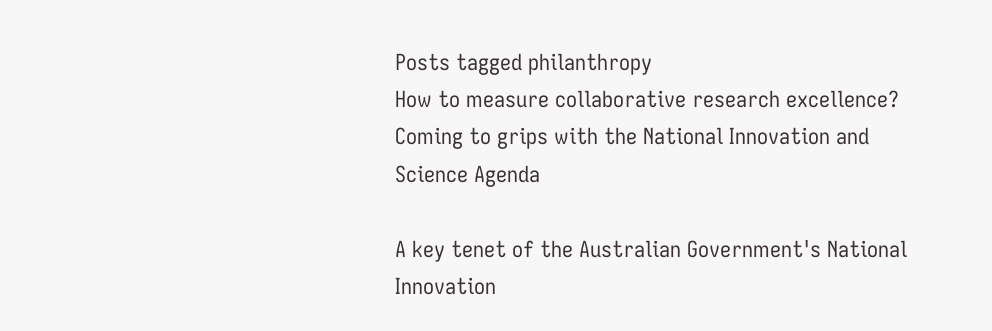Posts tagged philanthropy
How to measure collaborative research excellence? Coming to grips with the National Innovation and Science Agenda

A key tenet of the Australian Government's National Innovation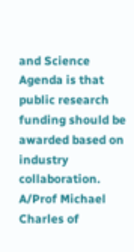and Science Agenda is that public research funding should be awarded based on industry collaboration. A/Prof Michael Charles of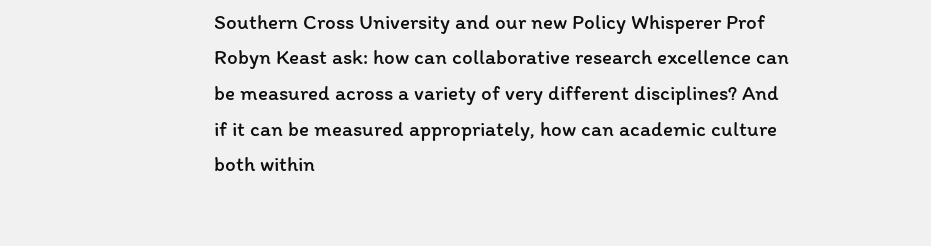Southern Cross University and our new Policy Whisperer Prof Robyn Keast ask: how can collaborative research excellence can be measured across a variety of very different disciplines? And if it can be measured appropriately, how can academic culture both within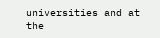universities and at the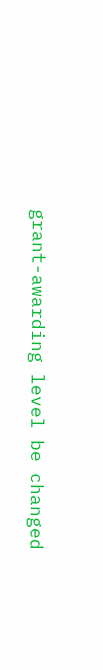grant-awarding level be changed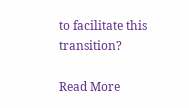to facilitate this transition?

Read More